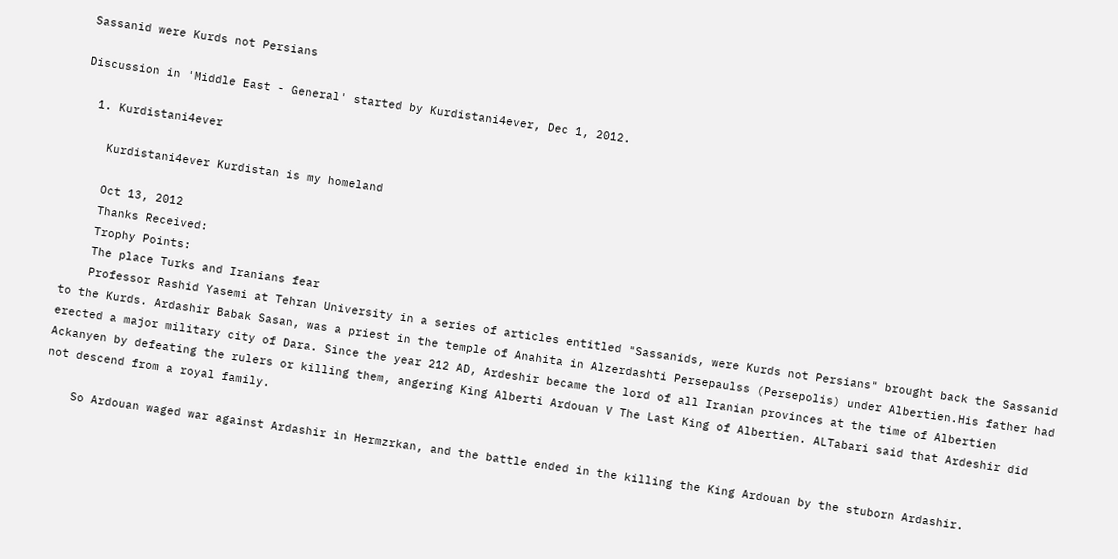Sassanid were Kurds not Persians

Discussion in 'Middle East - General' started by Kurdistani4ever, Dec 1, 2012.

  1. Kurdistani4ever

    Kurdistani4ever Kurdistan is my homeland

    Oct 13, 2012
    Thanks Received:
    Trophy Points:
    The place Turks and Iranians fear
    Professor Rashid Yasemi at Tehran University in a series of articles entitled "Sassanids, were Kurds not Persians" brought back the Sassanid to the Kurds. Ardashir Babak Sasan, was a priest in the temple of Anahita in Alzerdashti Persepaulss (Persepolis) under Albertien.His father had erected a major military city of Dara. Since the year 212 AD, Ardeshir became the lord of all Iranian provinces at the time of Albertien Ackanyen by defeating the rulers or killing them, angering King Alberti Ardouan V The Last King of Albertien. ALTabari said that Ardeshir did not descend from a royal family.

    So Ardouan waged war against Ardashir in Hermzrkan, and the battle ended in the killing the King Ardouan by the stuborn Ardashir.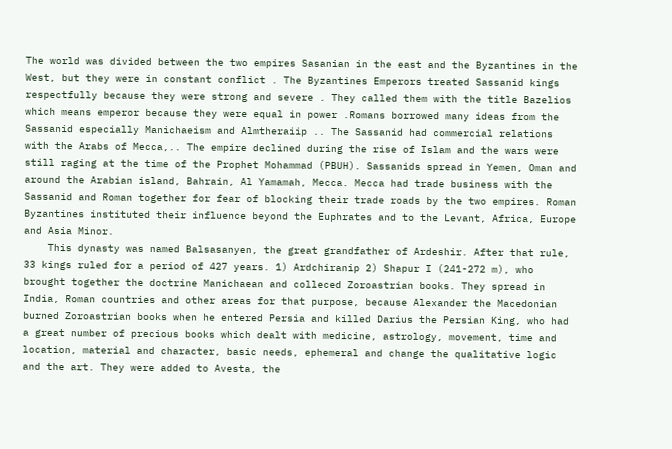The world was divided between the two empires Sasanian in the east and the Byzantines in the West, but they were in constant conflict . The Byzantines Emperors treated Sassanid kings respectfully because they were strong and severe . They called them with the title Bazelios which means emperor because they were equal in power .Romans borrowed many ideas from the Sassanid especially Manichaeism and Almtheraiip .. The Sassanid had commercial relations with the Arabs of Mecca,.. The empire declined during the rise of Islam and the wars were still raging at the time of the Prophet Mohammad (PBUH). Sassanids spread in Yemen, Oman and around the Arabian island, Bahrain, Al Yamamah, Mecca. Mecca had trade business with the Sassanid and Roman together for fear of blocking their trade roads by the two empires. Roman Byzantines instituted their influence beyond the Euphrates and to the Levant, Africa, Europe and Asia Minor.
    This dynasty was named Balsasanyen, the great grandfather of Ardeshir. After that rule, 33 kings ruled for a period of 427 years. 1) Ardchiranip 2) Shapur I (241-272 m), who brought together the doctrine Manichaean and colleced Zoroastrian books. They spread in India, Roman countries and other areas for that purpose, because Alexander the Macedonian burned Zoroastrian books when he entered Persia and killed Darius the Persian King, who had a great number of precious books which dealt with medicine, astrology, movement, time and location, material and character, basic needs, ephemeral and change the qualitative logic and the art. They were added to Avesta, the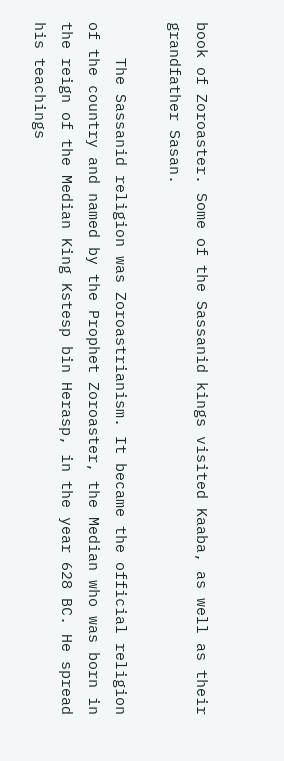book of Zoroaster. Some of the Sassanid kings visited Kaaba, as well as their grandfather Sasan.

    The Sassanid religion was Zoroastrianism. It became the official religion of the country and named by the Prophet Zoroaster, the Median who was born in the reign of the Median King Kstesp bin Herasp, in the year 628 BC. He spread his teachings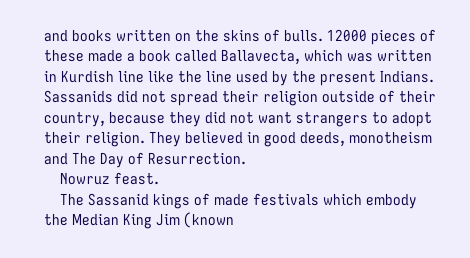and books written on the skins of bulls. 12000 pieces of these made a book called Ballavecta, which was written in Kurdish line like the line used by the present Indians. Sassanids did not spread their religion outside of their country, because they did not want strangers to adopt their religion. They believed in good deeds, monotheism and The Day of Resurrection.
    Nowruz feast.
    The Sassanid kings of made festivals which embody the Median King Jim (known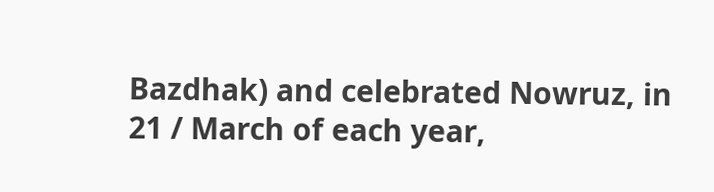Bazdhak) and celebrated Nowruz, in 21 / March of each year,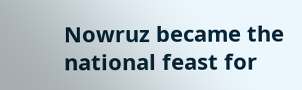Nowruz became the national feast for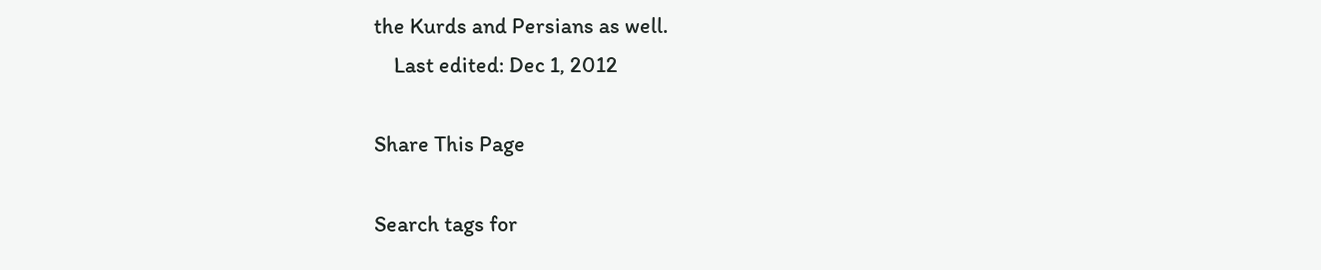the Kurds and Persians as well.
    Last edited: Dec 1, 2012

Share This Page

Search tags for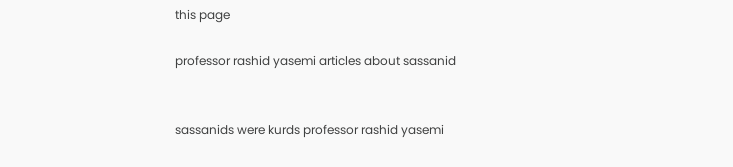this page

professor rashid yasemi articles about sassanid


sassanids were kurds professor rashid yasemi